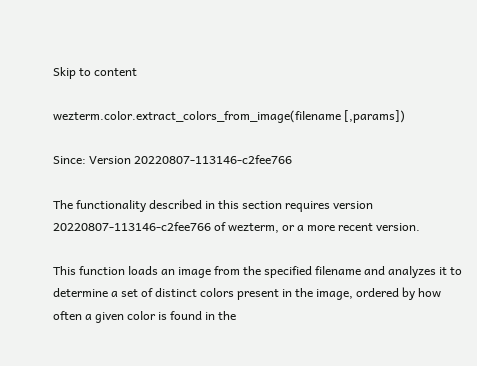Skip to content

wezterm.color.extract_colors_from_image(filename [,params])

Since: Version 20220807-113146-c2fee766

The functionality described in this section requires version 20220807-113146-c2fee766 of wezterm, or a more recent version.

This function loads an image from the specified filename and analyzes it to determine a set of distinct colors present in the image, ordered by how often a given color is found in the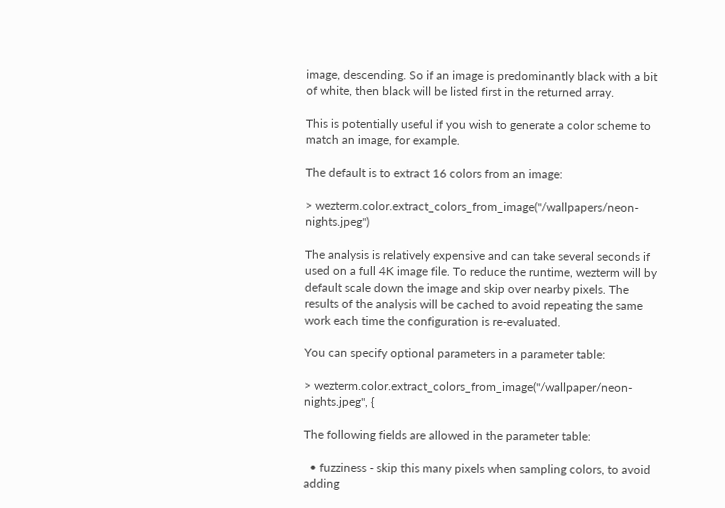image, descending. So if an image is predominantly black with a bit of white, then black will be listed first in the returned array.

This is potentially useful if you wish to generate a color scheme to match an image, for example.

The default is to extract 16 colors from an image:

> wezterm.color.extract_colors_from_image("/wallpapers/neon-nights.jpeg")

The analysis is relatively expensive and can take several seconds if used on a full 4K image file. To reduce the runtime, wezterm will by default scale down the image and skip over nearby pixels. The results of the analysis will be cached to avoid repeating the same work each time the configuration is re-evaluated.

You can specify optional parameters in a parameter table:

> wezterm.color.extract_colors_from_image("/wallpaper/neon-nights.jpeg", {

The following fields are allowed in the parameter table:

  • fuzziness - skip this many pixels when sampling colors, to avoid adding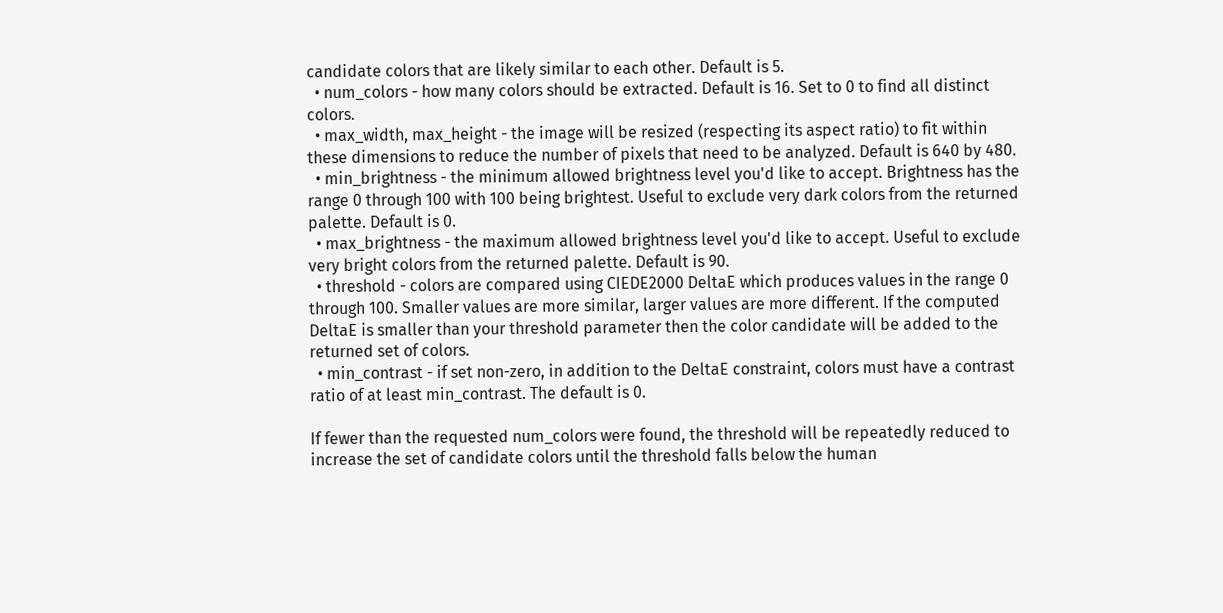candidate colors that are likely similar to each other. Default is 5.
  • num_colors - how many colors should be extracted. Default is 16. Set to 0 to find all distinct colors.
  • max_width, max_height - the image will be resized (respecting its aspect ratio) to fit within these dimensions to reduce the number of pixels that need to be analyzed. Default is 640 by 480.
  • min_brightness - the minimum allowed brightness level you'd like to accept. Brightness has the range 0 through 100 with 100 being brightest. Useful to exclude very dark colors from the returned palette. Default is 0.
  • max_brightness - the maximum allowed brightness level you'd like to accept. Useful to exclude very bright colors from the returned palette. Default is 90.
  • threshold - colors are compared using CIEDE2000 DeltaE which produces values in the range 0 through 100. Smaller values are more similar, larger values are more different. If the computed DeltaE is smaller than your threshold parameter then the color candidate will be added to the returned set of colors.
  • min_contrast - if set non-zero, in addition to the DeltaE constraint, colors must have a contrast ratio of at least min_contrast. The default is 0.

If fewer than the requested num_colors were found, the threshold will be repeatedly reduced to increase the set of candidate colors until the threshold falls below the human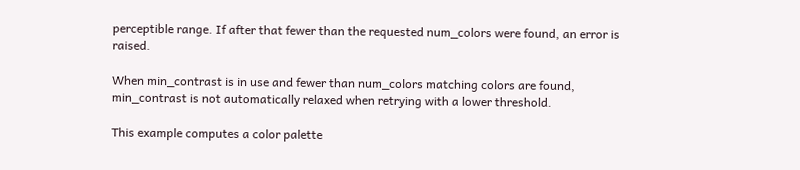perceptible range. If after that fewer than the requested num_colors were found, an error is raised.

When min_contrast is in use and fewer than num_colors matching colors are found, min_contrast is not automatically relaxed when retrying with a lower threshold.

This example computes a color palette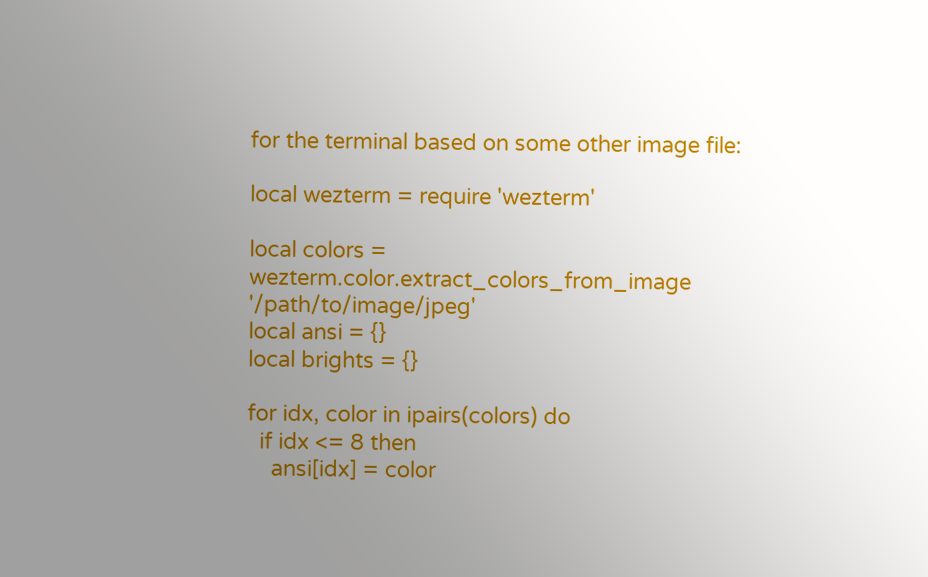for the terminal based on some other image file:

local wezterm = require 'wezterm'

local colors = wezterm.color.extract_colors_from_image '/path/to/image/jpeg'
local ansi = {}
local brights = {}

for idx, color in ipairs(colors) do
  if idx <= 8 then
    ansi[idx] = color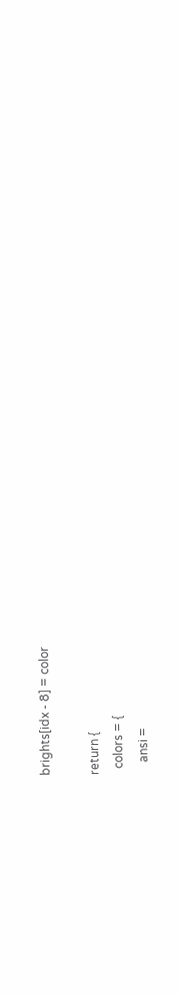brights[idx - 8] = color

return {
  colors = {
    ansi =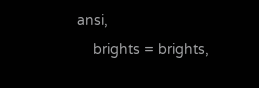ansi,
    brights = brights,